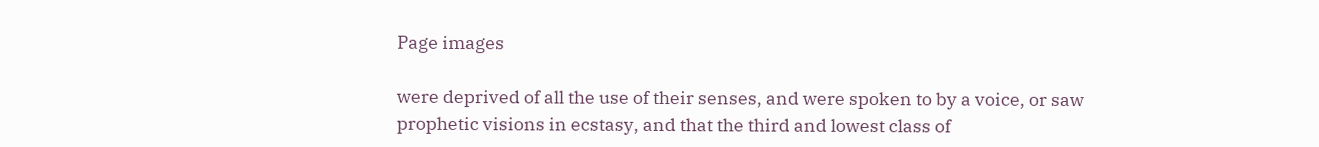Page images

were deprived of all the use of their senses, and were spoken to by a voice, or saw prophetic visions in ecstasy, and that the third and lowest class of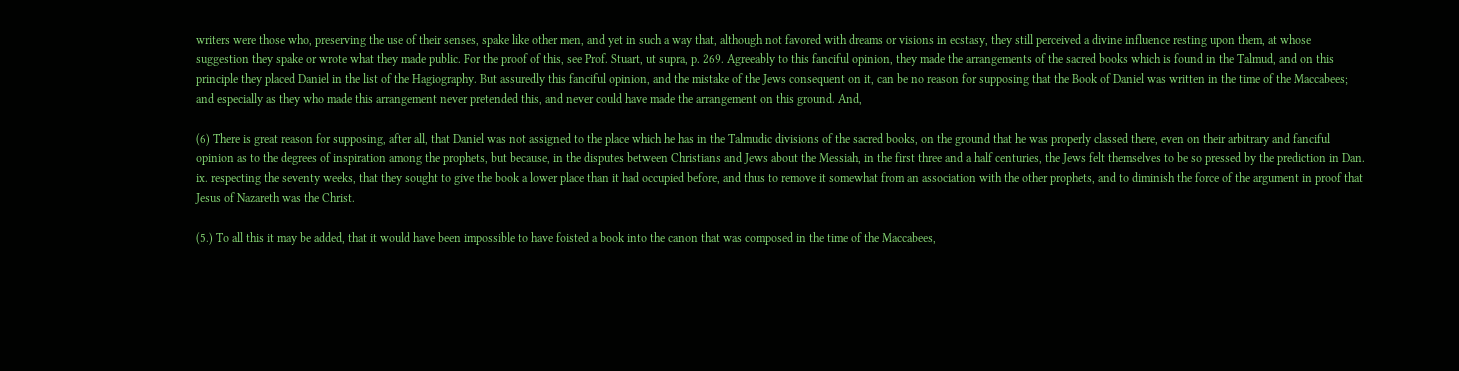writers were those who, preserving the use of their senses, spake like other men, and yet in such a way that, although not favored with dreams or visions in ecstasy, they still perceived a divine influence resting upon them, at whose suggestion they spake or wrote what they made public. For the proof of this, see Prof. Stuart, ut supra, p. 269. Agreeably to this fanciful opinion, they made the arrangements of the sacred books which is found in the Talmud, and on this principle they placed Daniel in the list of the Hagiography. But assuredly this fanciful opinion, and the mistake of the Jews consequent on it, can be no reason for supposing that the Book of Daniel was written in the time of the Maccabees; and especially as they who made this arrangement never pretended this, and never could have made the arrangement on this ground. And,

(6) There is great reason for supposing, after all, that Daniel was not assigned to the place which he has in the Talmudic divisions of the sacred books, on the ground that he was properly classed there, even on their arbitrary and fanciful opinion as to the degrees of inspiration among the prophets, but because, in the disputes between Christians and Jews about the Messiah, in the first three and a half centuries, the Jews felt themselves to be so pressed by the prediction in Dan. ix. respecting the seventy weeks, that they sought to give the book a lower place than it had occupied before, and thus to remove it somewhat from an association with the other prophets, and to diminish the force of the argument in proof that Jesus of Nazareth was the Christ.

(5.) To all this it may be added, that it would have been impossible to have foisted a book into the canon that was composed in the time of the Maccabees,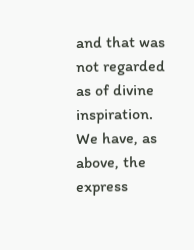and that was not regarded as of divine inspiration. We have, as above, the express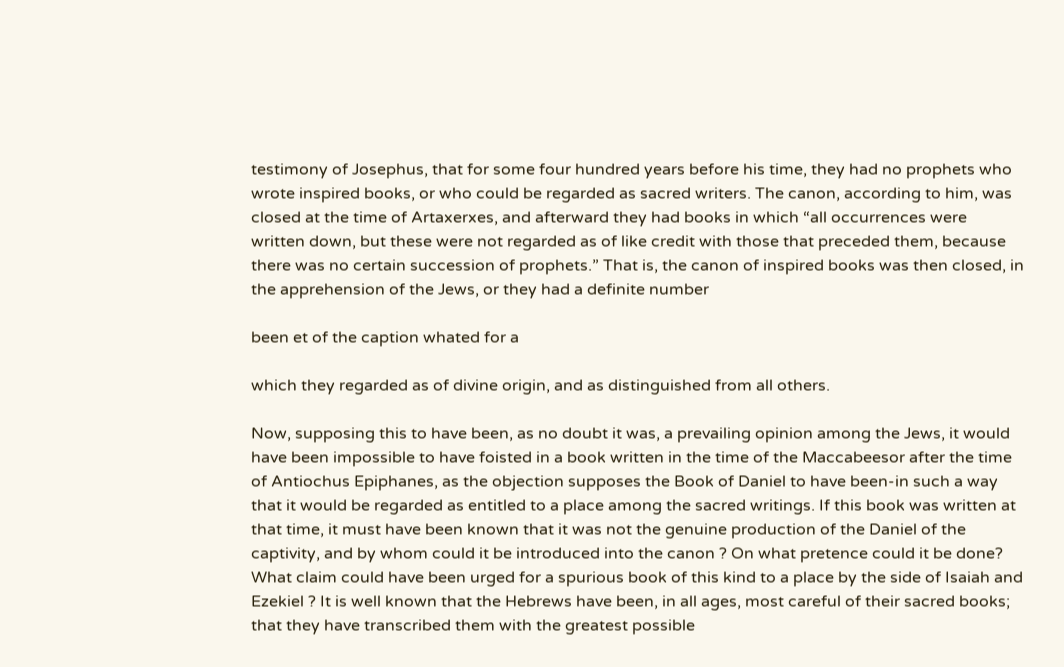testimony of Josephus, that for some four hundred years before his time, they had no prophets who wrote inspired books, or who could be regarded as sacred writers. The canon, according to him, was closed at the time of Artaxerxes, and afterward they had books in which “all occurrences were written down, but these were not regarded as of like credit with those that preceded them, because there was no certain succession of prophets.” That is, the canon of inspired books was then closed, in the apprehension of the Jews, or they had a definite number

been et of the caption whated for a

which they regarded as of divine origin, and as distinguished from all others.

Now, supposing this to have been, as no doubt it was, a prevailing opinion among the Jews, it would have been impossible to have foisted in a book written in the time of the Maccabeesor after the time of Antiochus Epiphanes, as the objection supposes the Book of Daniel to have been-in such a way that it would be regarded as entitled to a place among the sacred writings. If this book was written at that time, it must have been known that it was not the genuine production of the Daniel of the captivity, and by whom could it be introduced into the canon ? On what pretence could it be done? What claim could have been urged for a spurious book of this kind to a place by the side of Isaiah and Ezekiel ? It is well known that the Hebrews have been, in all ages, most careful of their sacred books; that they have transcribed them with the greatest possible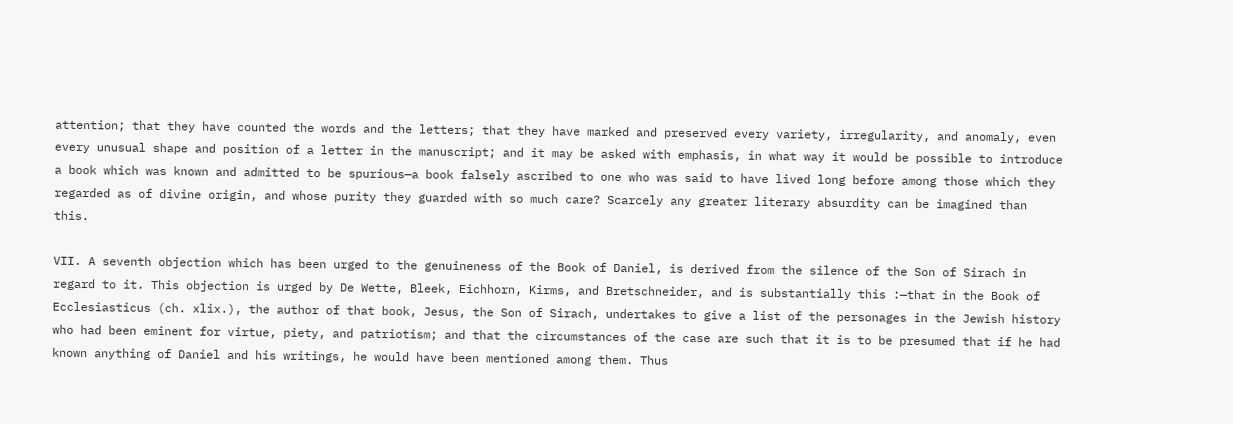attention; that they have counted the words and the letters; that they have marked and preserved every variety, irregularity, and anomaly, even every unusual shape and position of a letter in the manuscript; and it may be asked with emphasis, in what way it would be possible to introduce a book which was known and admitted to be spurious—a book falsely ascribed to one who was said to have lived long before among those which they regarded as of divine origin, and whose purity they guarded with so much care? Scarcely any greater literary absurdity can be imagined than this.

VII. A seventh objection which has been urged to the genuineness of the Book of Daniel, is derived from the silence of the Son of Sirach in regard to it. This objection is urged by De Wette, Bleek, Eichhorn, Kirms, and Bretschneider, and is substantially this :—that in the Book of Ecclesiasticus (ch. xlix.), the author of that book, Jesus, the Son of Sirach, undertakes to give a list of the personages in the Jewish history who had been eminent for virtue, piety, and patriotism; and that the circumstances of the case are such that it is to be presumed that if he had known anything of Daniel and his writings, he would have been mentioned among them. Thus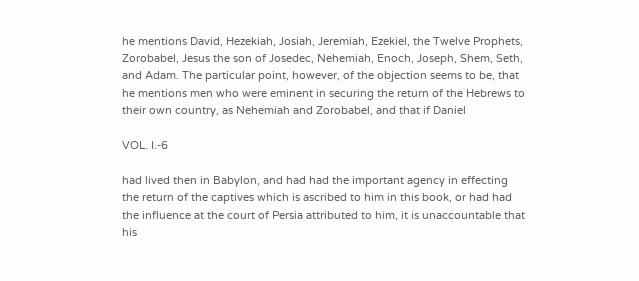he mentions David, Hezekiah, Josiah, Jeremiah, Ezekiel, the Twelve Prophets, Zorobabel, Jesus the son of Josedec, Nehemiah, Enoch, Joseph, Shem, Seth, and Adam. The particular point, however, of the objection seems to be, that he mentions men who were eminent in securing the return of the Hebrews to their own country, as Nehemiah and Zorobabel, and that if Daniel

VOL. I.-6

had lived then in Babylon, and had had the important agency in effecting the return of the captives which is ascribed to him in this book, or had had the influence at the court of Persia attributed to him, it is unaccountable that his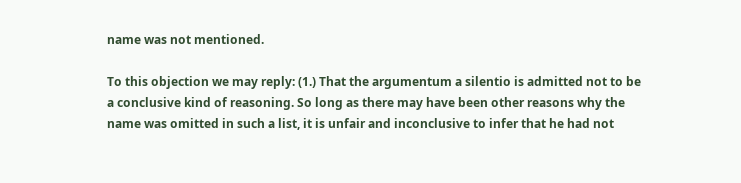name was not mentioned.

To this objection we may reply: (1.) That the argumentum a silentio is admitted not to be a conclusive kind of reasoning. So long as there may have been other reasons why the name was omitted in such a list, it is unfair and inconclusive to infer that he had not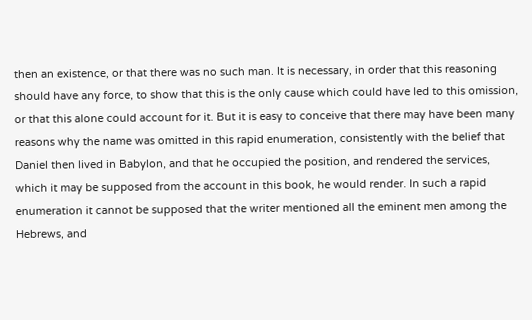then an existence, or that there was no such man. It is necessary, in order that this reasoning should have any force, to show that this is the only cause which could have led to this omission, or that this alone could account for it. But it is easy to conceive that there may have been many reasons why the name was omitted in this rapid enumeration, consistently with the belief that Daniel then lived in Babylon, and that he occupied the position, and rendered the services, which it may be supposed from the account in this book, he would render. In such a rapid enumeration it cannot be supposed that the writer mentioned all the eminent men among the Hebrews, and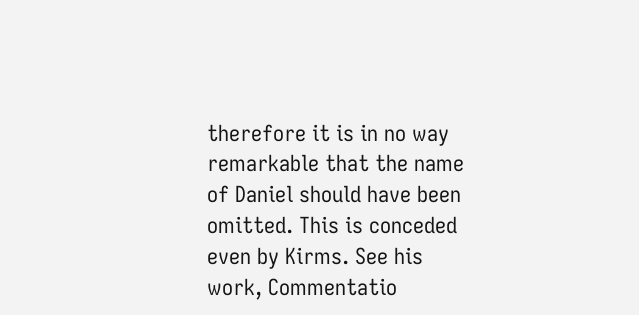therefore it is in no way remarkable that the name of Daniel should have been omitted. This is conceded even by Kirms. See his work, Commentatio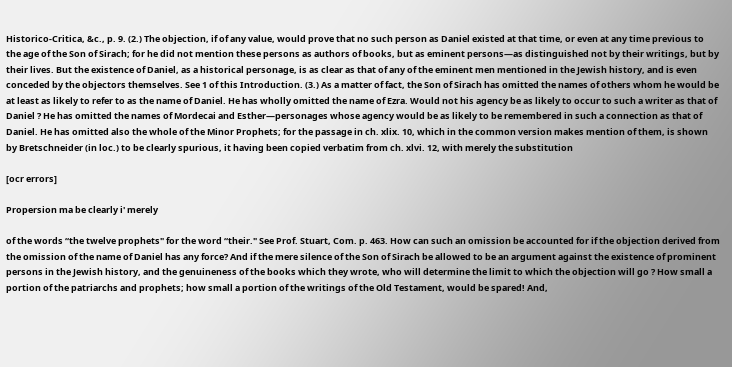Historico-Critica, &c., p. 9. (2.) The objection, if of any value, would prove that no such person as Daniel existed at that time, or even at any time previous to the age of the Son of Sirach; for he did not mention these persons as authors of books, but as eminent persons—as distinguished not by their writings, but by their lives. But the existence of Daniel, as a historical personage, is as clear as that of any of the eminent men mentioned in the Jewish history, and is even conceded by the objectors themselves. See 1 of this Introduction. (3.) As a matter of fact, the Son of Sirach has omitted the names of others whom he would be at least as likely to refer to as the name of Daniel. He has wholly omitted the name of Ezra. Would not his agency be as likely to occur to such a writer as that of Daniel ? He has omitted the names of Mordecai and Esther—personages whose agency would be as likely to be remembered in such a connection as that of Daniel. He has omitted also the whole of the Minor Prophets; for the passage in ch. xlix. 10, which in the common version makes mention of them, is shown by Bretschneider (in loc.) to be clearly spurious, it having been copied verbatim from ch. xlvi. 12, with merely the substitution

[ocr errors]

Propersion ma be clearly i' merely

of the words “the twelve prophets" for the word “their." See Prof. Stuart, Com. p. 463. How can such an omission be accounted for if the objection derived from the omission of the name of Daniel has any force? And if the mere silence of the Son of Sirach be allowed to be an argument against the existence of prominent persons in the Jewish history, and the genuineness of the books which they wrote, who will determine the limit to which the objection will go ? How small a portion of the patriarchs and prophets; how small a portion of the writings of the Old Testament, would be spared! And,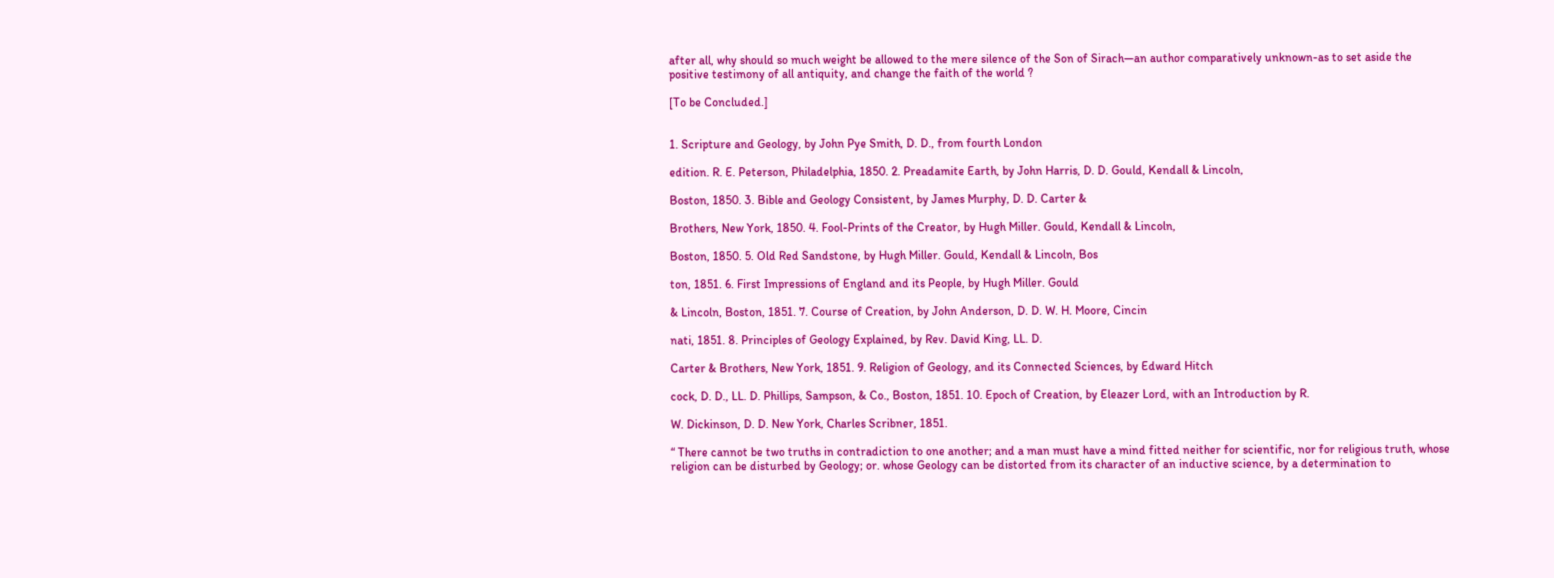after all, why should so much weight be allowed to the mere silence of the Son of Sirach—an author comparatively unknown-as to set aside the positive testimony of all antiquity, and change the faith of the world ?

[To be Concluded.]


1. Scripture and Geology, by John Pye Smith, D. D., from fourth London

edition. R. E. Peterson, Philadelphia, 1850. 2. Preadamite Earth, by John Harris, D. D. Gould, Kendall & Lincoln,

Boston, 1850. 3. Bible and Geology Consistent, by James Murphy, D. D. Carter &

Brothers, New York, 1850. 4. Fool-Prints of the Creator, by Hugh Miller. Gould, Kendall & Lincoln,

Boston, 1850. 5. Old Red Sandstone, by Hugh Miller. Gould, Kendall & Lincoln, Bos

ton, 1851. 6. First Impressions of England and its People, by Hugh Miller. Gould

& Lincoln, Boston, 1851. 7. Course of Creation, by John Anderson, D. D. W. H. Moore, Cincin

nati, 1851. 8. Principles of Geology Explained, by Rev. David King, LL. D.

Carter & Brothers, New York, 1851. 9. Religion of Geology, and its Connected Sciences, by Edward Hitch

cock, D. D., LL. D. Phillips, Sampson, & Co., Boston, 1851. 10. Epoch of Creation, by Eleazer Lord, with an Introduction by R.

W. Dickinson, D. D. New York, Charles Scribner, 1851.

“ There cannot be two truths in contradiction to one another; and a man must have a mind fitted neither for scientific, nor for religious truth, whose religion can be disturbed by Geology; or. whose Geology can be distorted from its character of an inductive science, by a determination to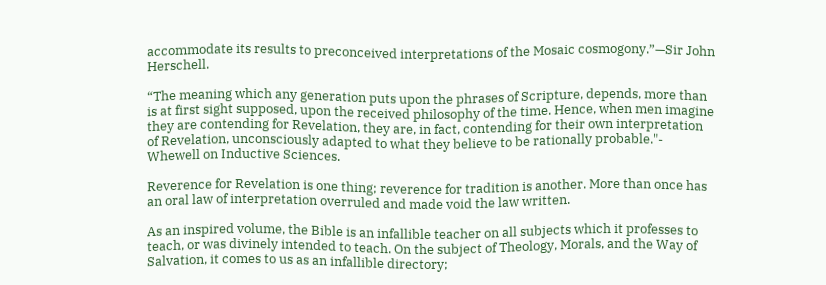accommodate its results to preconceived interpretations of the Mosaic cosmogony.”—Sir John Herschell.

“The meaning which any generation puts upon the phrases of Scripture, depends, more than is at first sight supposed, upon the received philosophy of the time. Hence, when men imagine they are contending for Revelation, they are, in fact, contending for their own interpretation of Revelation, unconsciously adapted to what they believe to be rationally probable."- Whewell on Inductive Sciences.

Reverence for Revelation is one thing; reverence for tradition is another. More than once has an oral law of interpretation overruled and made void the law written.

As an inspired volume, the Bible is an infallible teacher on all subjects which it professes to teach, or was divinely intended to teach. On the subject of Theology, Morals, and the Way of Salvation, it comes to us as an infallible directory;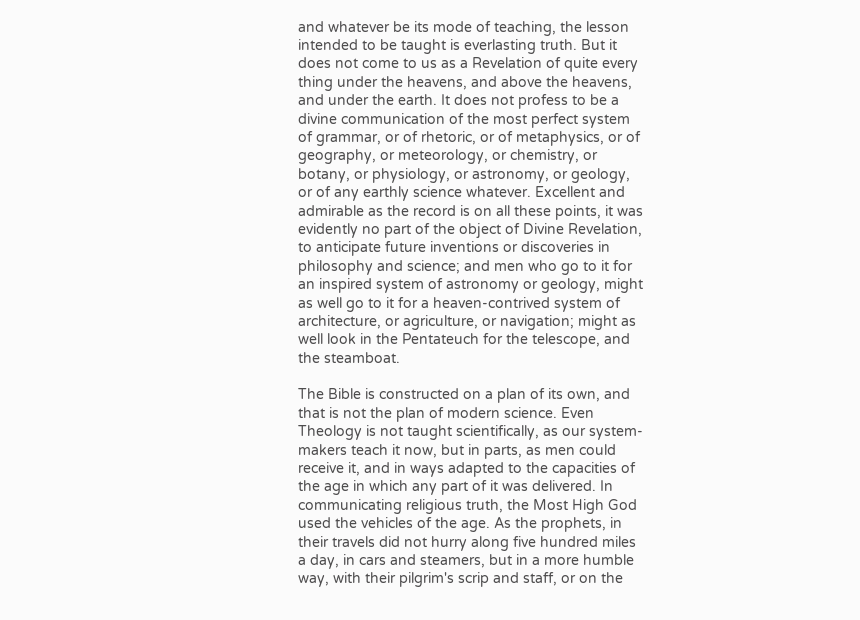and whatever be its mode of teaching, the lesson intended to be taught is everlasting truth. But it does not come to us as a Revelation of quite every thing under the heavens, and above the heavens, and under the earth. It does not profess to be a divine communication of the most perfect system of grammar, or of rhetoric, or of metaphysics, or of geography, or meteorology, or chemistry, or botany, or physiology, or astronomy, or geology, or of any earthly science whatever. Excellent and admirable as the record is on all these points, it was evidently no part of the object of Divine Revelation, to anticipate future inventions or discoveries in philosophy and science; and men who go to it for an inspired system of astronomy or geology, might as well go to it for a heaven-contrived system of architecture, or agriculture, or navigation; might as well look in the Pentateuch for the telescope, and the steamboat.

The Bible is constructed on a plan of its own, and that is not the plan of modern science. Even Theology is not taught scientifically, as our system-makers teach it now, but in parts, as men could receive it, and in ways adapted to the capacities of the age in which any part of it was delivered. In communicating religious truth, the Most High God used the vehicles of the age. As the prophets, in their travels did not hurry along five hundred miles a day, in cars and steamers, but in a more humble way, with their pilgrim's scrip and staff, or on the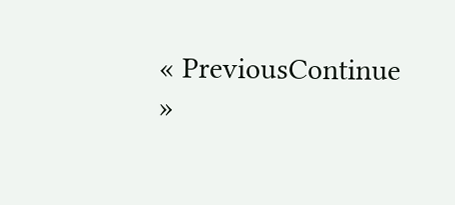« PreviousContinue »